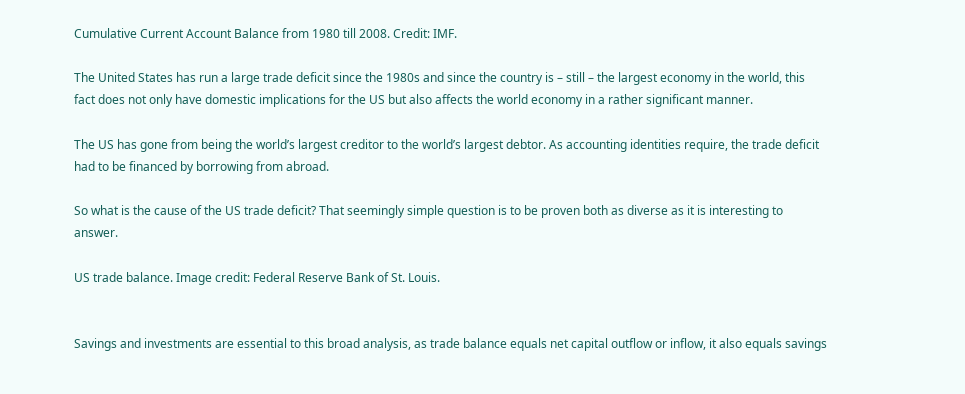Cumulative Current Account Balance from 1980 till 2008. Credit: IMF.

The United States has run a large trade deficit since the 1980s and since the country is – still – the largest economy in the world, this fact does not only have domestic implications for the US but also affects the world economy in a rather significant manner.

The US has gone from being the world’s largest creditor to the world’s largest debtor. As accounting identities require, the trade deficit had to be financed by borrowing from abroad.

So what is the cause of the US trade deficit? That seemingly simple question is to be proven both as diverse as it is interesting to answer.

US trade balance. Image credit: Federal Reserve Bank of St. Louis.


Savings and investments are essential to this broad analysis, as trade balance equals net capital outflow or inflow, it also equals savings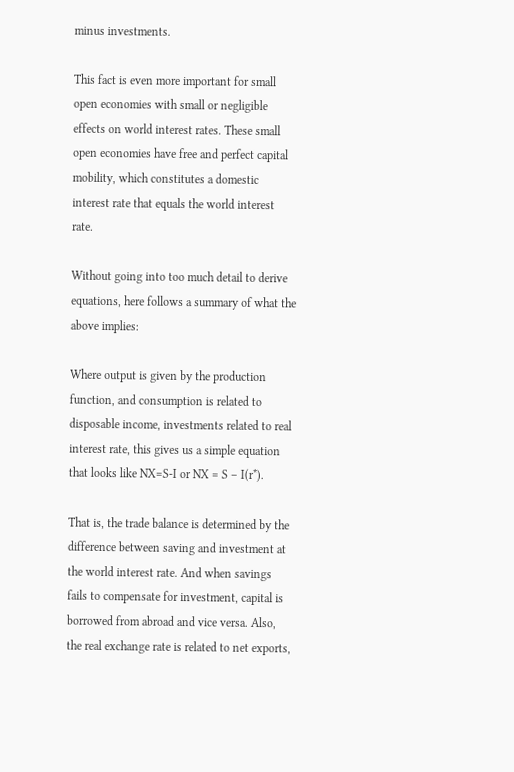minus investments.

This fact is even more important for small open economies with small or negligible effects on world interest rates. These small open economies have free and perfect capital mobility, which constitutes a domestic interest rate that equals the world interest rate.

Without going into too much detail to derive equations, here follows a summary of what the above implies:

Where output is given by the production function, and consumption is related to disposable income, investments related to real interest rate, this gives us a simple equation that looks like NX=S-I or NX = S – I(r*).

That is, the trade balance is determined by the difference between saving and investment at the world interest rate. And when savings fails to compensate for investment, capital is borrowed from abroad and vice versa. Also, the real exchange rate is related to net exports,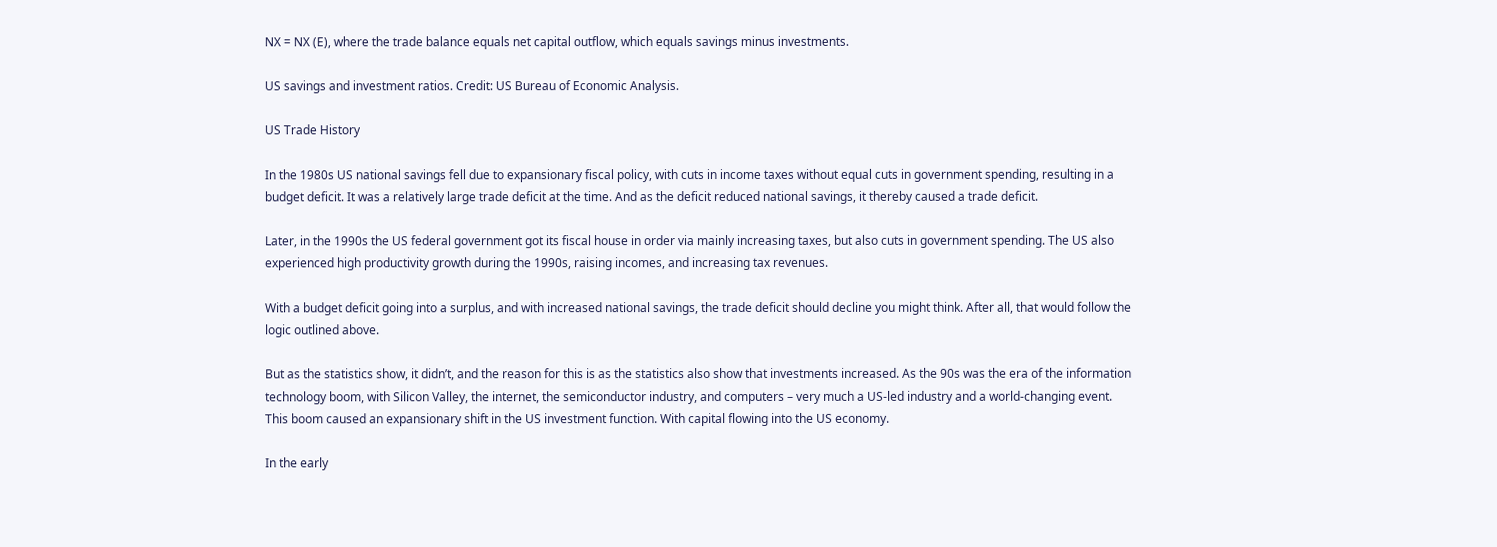NX = NX (E), where the trade balance equals net capital outflow, which equals savings minus investments.

US savings and investment ratios. Credit: US Bureau of Economic Analysis.

US Trade History

In the 1980s US national savings fell due to expansionary fiscal policy, with cuts in income taxes without equal cuts in government spending, resulting in a budget deficit. It was a relatively large trade deficit at the time. And as the deficit reduced national savings, it thereby caused a trade deficit.

Later, in the 1990s the US federal government got its fiscal house in order via mainly increasing taxes, but also cuts in government spending. The US also experienced high productivity growth during the 1990s, raising incomes, and increasing tax revenues.

With a budget deficit going into a surplus, and with increased national savings, the trade deficit should decline you might think. After all, that would follow the logic outlined above.

But as the statistics show, it didn’t, and the reason for this is as the statistics also show that investments increased. As the 90s was the era of the information technology boom, with Silicon Valley, the internet, the semiconductor industry, and computers – very much a US-led industry and a world-changing event. This boom caused an expansionary shift in the US investment function. With capital flowing into the US economy.

In the early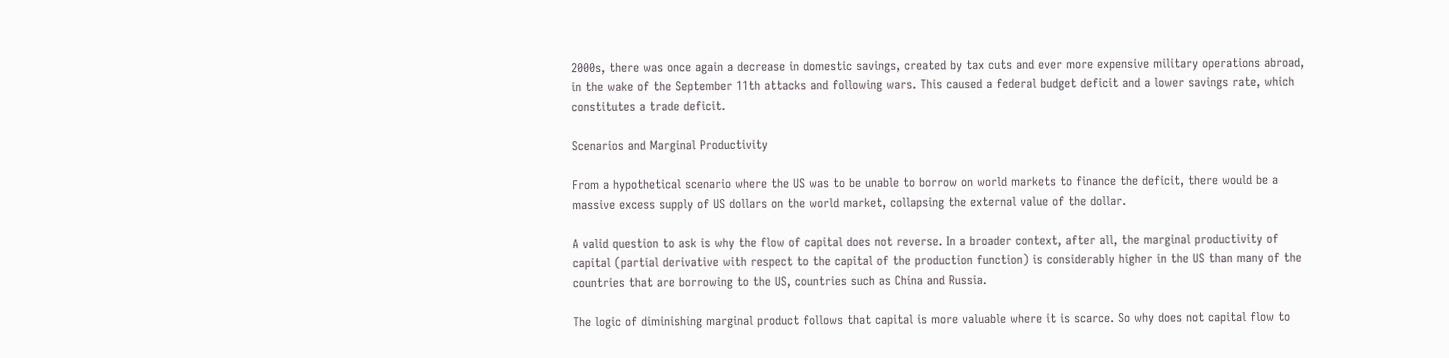2000s, there was once again a decrease in domestic savings, created by tax cuts and ever more expensive military operations abroad, in the wake of the September 11th attacks and following wars. This caused a federal budget deficit and a lower savings rate, which constitutes a trade deficit.

Scenarios and Marginal Productivity

From a hypothetical scenario where the US was to be unable to borrow on world markets to finance the deficit, there would be a massive excess supply of US dollars on the world market, collapsing the external value of the dollar.

A valid question to ask is why the flow of capital does not reverse. In a broader context, after all, the marginal productivity of capital (partial derivative with respect to the capital of the production function) is considerably higher in the US than many of the countries that are borrowing to the US, countries such as China and Russia.

The logic of diminishing marginal product follows that capital is more valuable where it is scarce. So why does not capital flow to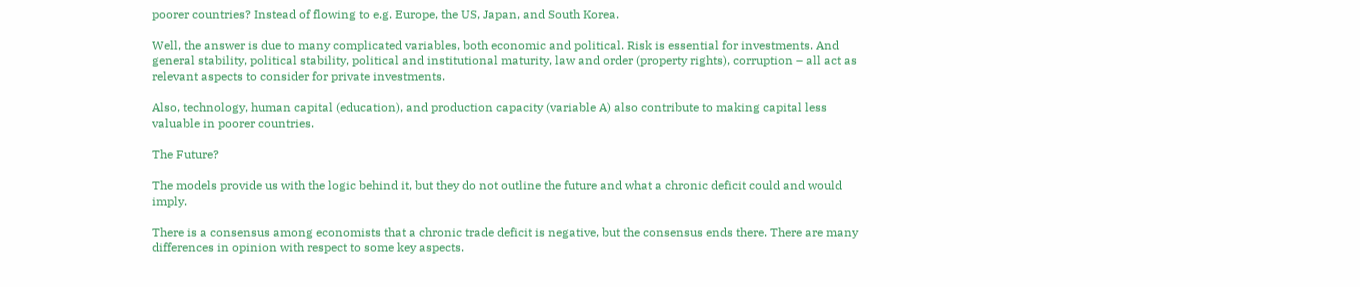poorer countries? Instead of flowing to e.g. Europe, the US, Japan, and South Korea.

Well, the answer is due to many complicated variables, both economic and political. Risk is essential for investments. And general stability, political stability, political and institutional maturity, law and order (property rights), corruption – all act as relevant aspects to consider for private investments.

Also, technology, human capital (education), and production capacity (variable A) also contribute to making capital less valuable in poorer countries.

The Future?

The models provide us with the logic behind it, but they do not outline the future and what a chronic deficit could and would imply.

There is a consensus among economists that a chronic trade deficit is negative, but the consensus ends there. There are many differences in opinion with respect to some key aspects.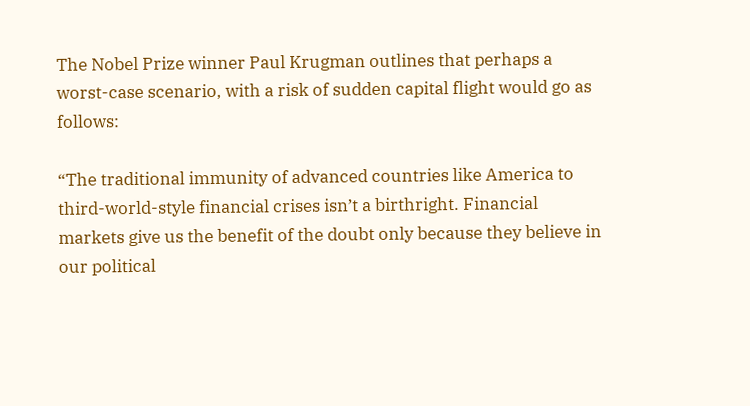The Nobel Prize winner Paul Krugman outlines that perhaps a worst-case scenario, with a risk of sudden capital flight would go as follows:

“The traditional immunity of advanced countries like America to third-world-style financial crises isn’t a birthright. Financial markets give us the benefit of the doubt only because they believe in our political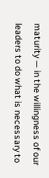maturity — in the willingness of our leaders to do what is necessary to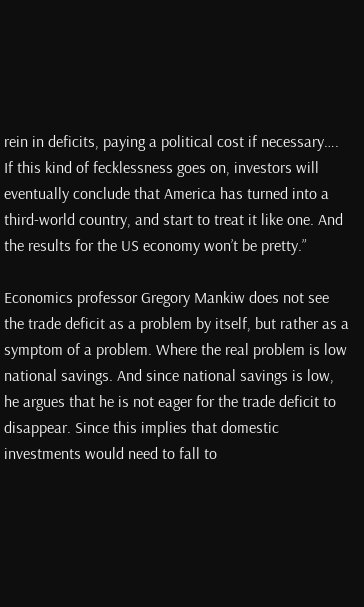rein in deficits, paying a political cost if necessary…. If this kind of fecklessness goes on, investors will eventually conclude that America has turned into a third-world country, and start to treat it like one. And the results for the US economy won’t be pretty.”

Economics professor Gregory Mankiw does not see the trade deficit as a problem by itself, but rather as a symptom of a problem. Where the real problem is low national savings. And since national savings is low, he argues that he is not eager for the trade deficit to disappear. Since this implies that domestic investments would need to fall to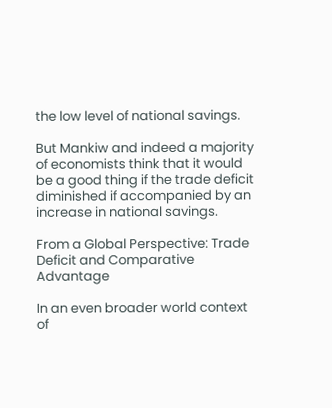the low level of national savings.

But Mankiw and indeed a majority of economists think that it would be a good thing if the trade deficit diminished if accompanied by an increase in national savings.

From a Global Perspective: Trade Deficit and Comparative Advantage

In an even broader world context of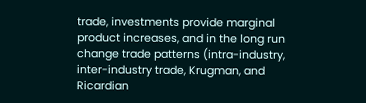trade, investments provide marginal product increases, and in the long run change trade patterns (intra-industry, inter-industry trade, Krugman, and Ricardian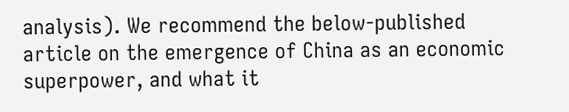analysis). We recommend the below-published article on the emergence of China as an economic superpower, and what it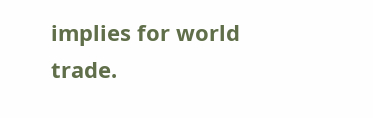implies for world trade.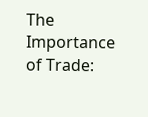The Importance of Trade: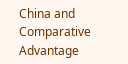China and Comparative Advantage